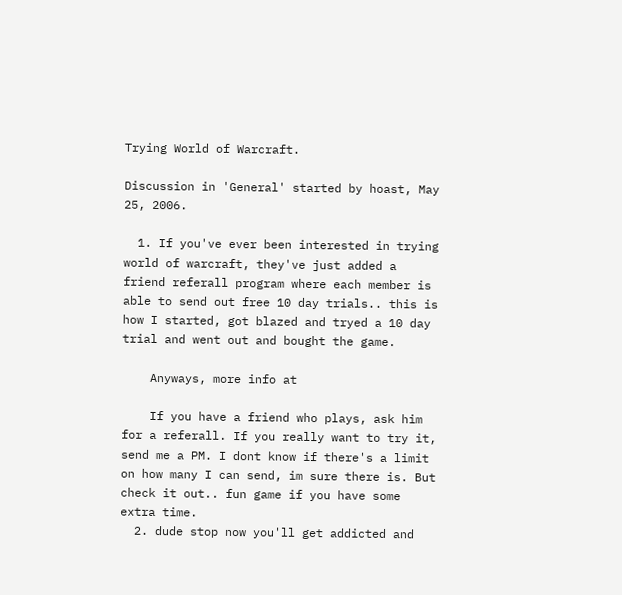Trying World of Warcraft.

Discussion in 'General' started by hoast, May 25, 2006.

  1. If you've ever been interested in trying world of warcraft, they've just added a friend referall program where each member is able to send out free 10 day trials.. this is how I started, got blazed and tryed a 10 day trial and went out and bought the game.

    Anyways, more info at

    If you have a friend who plays, ask him for a referall. If you really want to try it, send me a PM. I dont know if there's a limit on how many I can send, im sure there is. But check it out.. fun game if you have some extra time.
  2. dude stop now you'll get addicted and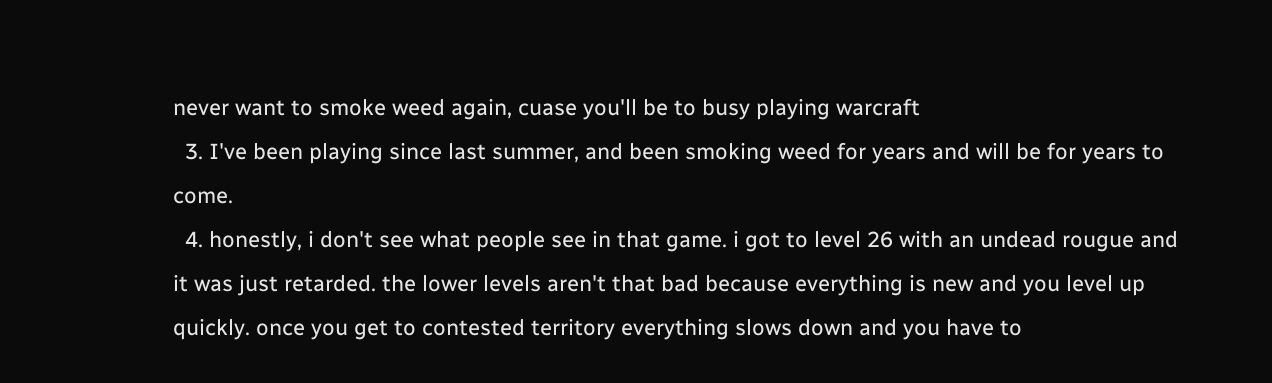never want to smoke weed again, cuase you'll be to busy playing warcraft
  3. I've been playing since last summer, and been smoking weed for years and will be for years to come.
  4. honestly, i don't see what people see in that game. i got to level 26 with an undead rougue and it was just retarded. the lower levels aren't that bad because everything is new and you level up quickly. once you get to contested territory everything slows down and you have to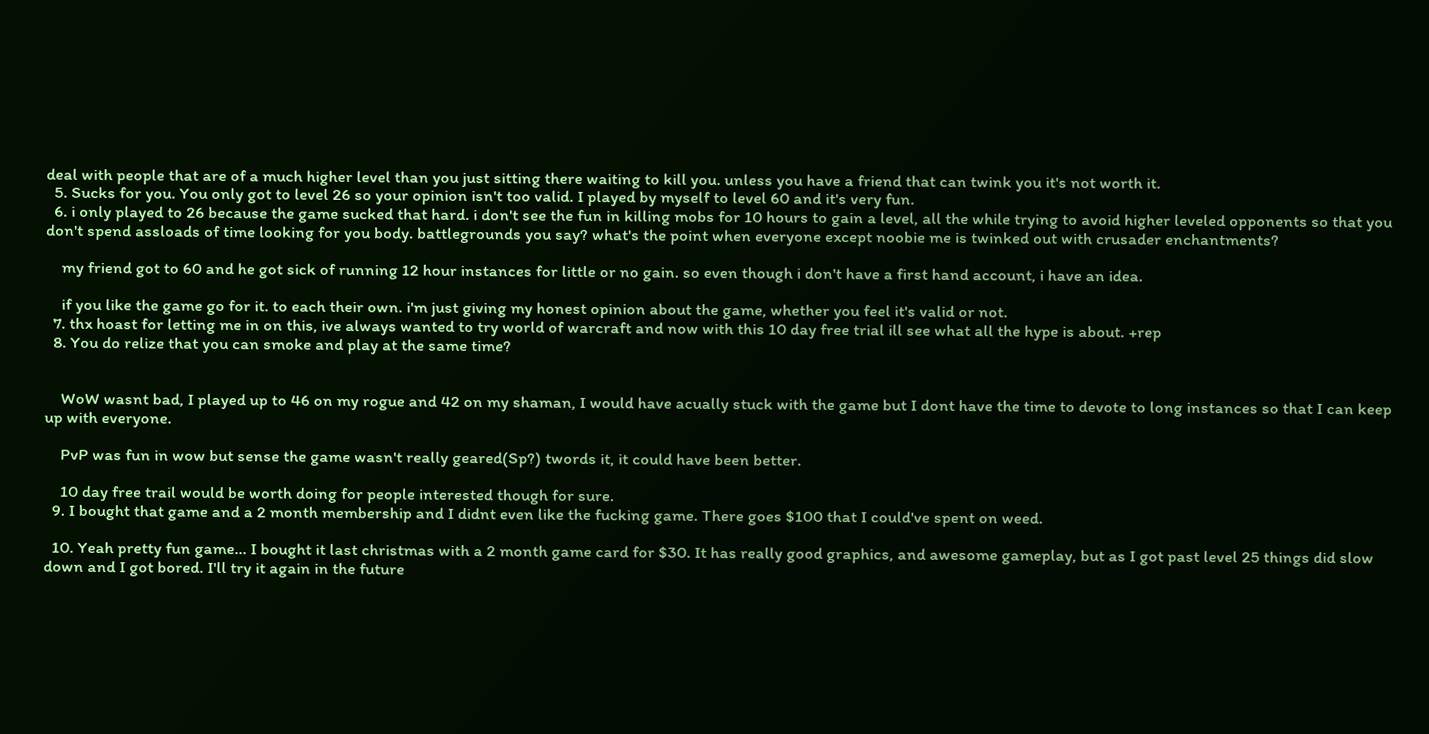deal with people that are of a much higher level than you just sitting there waiting to kill you. unless you have a friend that can twink you it's not worth it.
  5. Sucks for you. You only got to level 26 so your opinion isn't too valid. I played by myself to level 60 and it's very fun.
  6. i only played to 26 because the game sucked that hard. i don't see the fun in killing mobs for 10 hours to gain a level, all the while trying to avoid higher leveled opponents so that you don't spend assloads of time looking for you body. battlegrounds you say? what's the point when everyone except noobie me is twinked out with crusader enchantments?

    my friend got to 60 and he got sick of running 12 hour instances for little or no gain. so even though i don't have a first hand account, i have an idea.

    if you like the game go for it. to each their own. i'm just giving my honest opinion about the game, whether you feel it's valid or not.
  7. thx hoast for letting me in on this, ive always wanted to try world of warcraft and now with this 10 day free trial ill see what all the hype is about. +rep
  8. You do relize that you can smoke and play at the same time?


    WoW wasnt bad, I played up to 46 on my rogue and 42 on my shaman, I would have acually stuck with the game but I dont have the time to devote to long instances so that I can keep up with everyone.

    PvP was fun in wow but sense the game wasn't really geared(Sp?) twords it, it could have been better.

    10 day free trail would be worth doing for people interested though for sure.
  9. I bought that game and a 2 month membership and I didnt even like the fucking game. There goes $100 that I could've spent on weed.

  10. Yeah pretty fun game... I bought it last christmas with a 2 month game card for $30. It has really good graphics, and awesome gameplay, but as I got past level 25 things did slow down and I got bored. I'll try it again in the future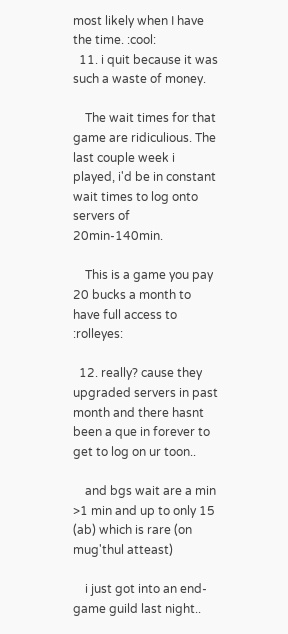most likely when I have the time. :cool:
  11. i quit because it was such a waste of money.

    The wait times for that game are ridiculious. The last couple week i played, i'd be in constant wait times to log onto servers of 20min-140min.

    This is a game you pay 20 bucks a month to have full access to :rolleyes:

  12. really? cause they upgraded servers in past month and there hasnt been a que in forever to get to log on ur toon..

    and bgs wait are a min >1 min and up to only 15 (ab) which is rare (on mug'thul atteast)

    i just got into an end-game guild last night..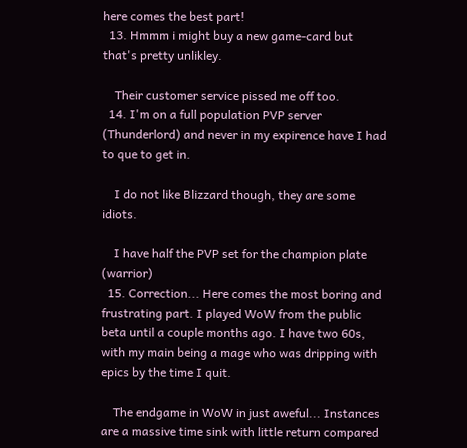here comes the best part!
  13. Hmmm i might buy a new game-card but that's pretty unlikley.

    Their customer service pissed me off too.
  14. I'm on a full population PVP server (Thunderlord) and never in my expirence have I had to que to get in.

    I do not like Blizzard though, they are some idiots.

    I have half the PVP set for the champion plate (warrior)
  15. Correction... Here comes the most boring and frustrating part. I played WoW from the public beta until a couple months ago. I have two 60s, with my main being a mage who was dripping with epics by the time I quit.

    The endgame in WoW in just aweful... Instances are a massive time sink with little return compared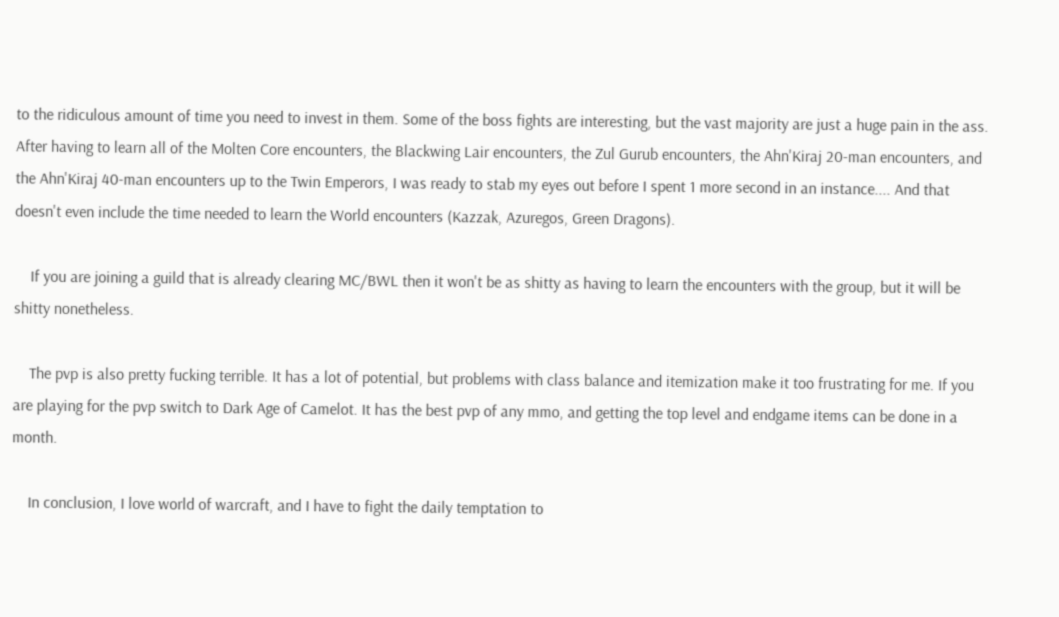to the ridiculous amount of time you need to invest in them. Some of the boss fights are interesting, but the vast majority are just a huge pain in the ass. After having to learn all of the Molten Core encounters, the Blackwing Lair encounters, the Zul Gurub encounters, the Ahn'Kiraj 20-man encounters, and the Ahn'Kiraj 40-man encounters up to the Twin Emperors, I was ready to stab my eyes out before I spent 1 more second in an instance.... And that doesn't even include the time needed to learn the World encounters (Kazzak, Azuregos, Green Dragons).

    If you are joining a guild that is already clearing MC/BWL then it won't be as shitty as having to learn the encounters with the group, but it will be shitty nonetheless.

    The pvp is also pretty fucking terrible. It has a lot of potential, but problems with class balance and itemization make it too frustrating for me. If you are playing for the pvp switch to Dark Age of Camelot. It has the best pvp of any mmo, and getting the top level and endgame items can be done in a month.

    In conclusion, I love world of warcraft, and I have to fight the daily temptation to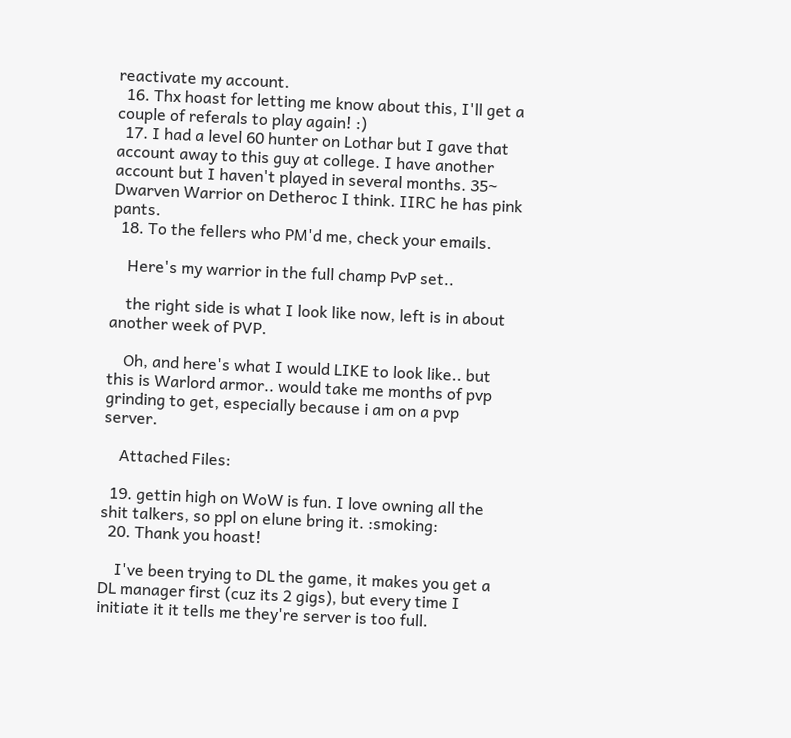reactivate my account.
  16. Thx hoast for letting me know about this, I'll get a couple of referals to play again! :)
  17. I had a level 60 hunter on Lothar but I gave that account away to this guy at college. I have another account but I haven't played in several months. 35~ Dwarven Warrior on Detheroc I think. IIRC he has pink pants.
  18. To the fellers who PM'd me, check your emails.

    Here's my warrior in the full champ PvP set..

    the right side is what I look like now, left is in about another week of PVP.

    Oh, and here's what I would LIKE to look like.. but this is Warlord armor.. would take me months of pvp grinding to get, especially because i am on a pvp server.

    Attached Files:

  19. gettin high on WoW is fun. I love owning all the shit talkers, so ppl on elune bring it. :smoking:
  20. Thank you hoast!

    I've been trying to DL the game, it makes you get a DL manager first (cuz its 2 gigs), but every time I initiate it it tells me they're server is too full.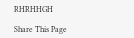RHRHHGH

Share This Page